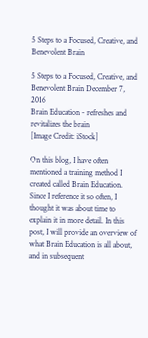5 Steps to a Focused, Creative, and Benevolent Brain

5 Steps to a Focused, Creative, and Benevolent Brain December 7, 2016
Brain Education - refreshes and revitalizes the brain
[Image Credit: iStock]

On this blog, I have often mentioned a training method I created called Brain Education. Since I reference it so often, I thought it was about time to explain it in more detail. In this post, I will provide an overview of what Brain Education is all about, and in subsequent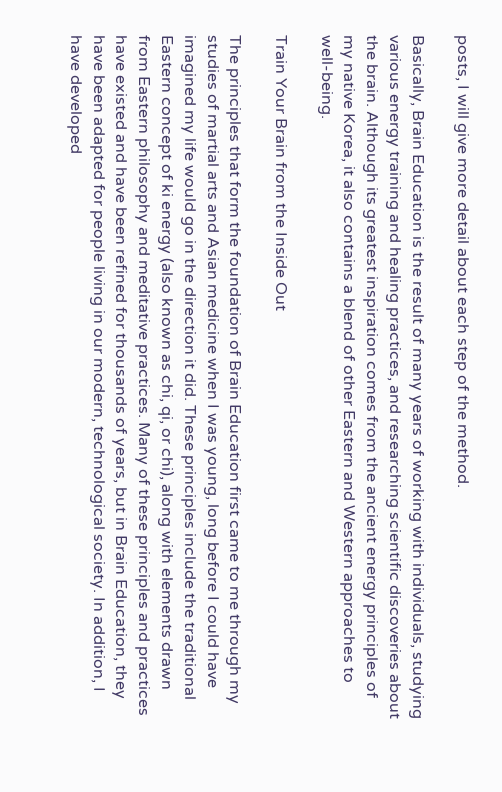posts, I will give more detail about each step of the method.

Basically, Brain Education is the result of many years of working with individuals, studying various energy training and healing practices, and researching scientific discoveries about the brain. Although its greatest inspiration comes from the ancient energy principles of my native Korea, it also contains a blend of other Eastern and Western approaches to well-being.

Train Your Brain from the Inside Out

The principles that form the foundation of Brain Education first came to me through my studies of martial arts and Asian medicine when I was young, long before I could have imagined my life would go in the direction it did. These principles include the traditional Eastern concept of ki energy (also known as chi, qi, or chi), along with elements drawn from Eastern philosophy and meditative practices. Many of these principles and practices have existed and have been refined for thousands of years, but in Brain Education, they have been adapted for people living in our modern, technological society. In addition, I have developed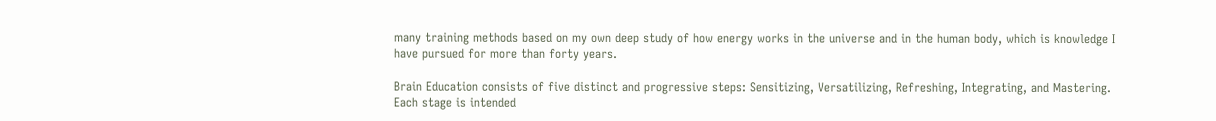many training methods based on my own deep study of how energy works in the universe and in the human body, which is knowledge I have pursued for more than forty years.

Brain Education consists of five distinct and progressive steps: Sensitizing, Versatilizing, Refreshing, Integrating, and Mastering. Each stage is intended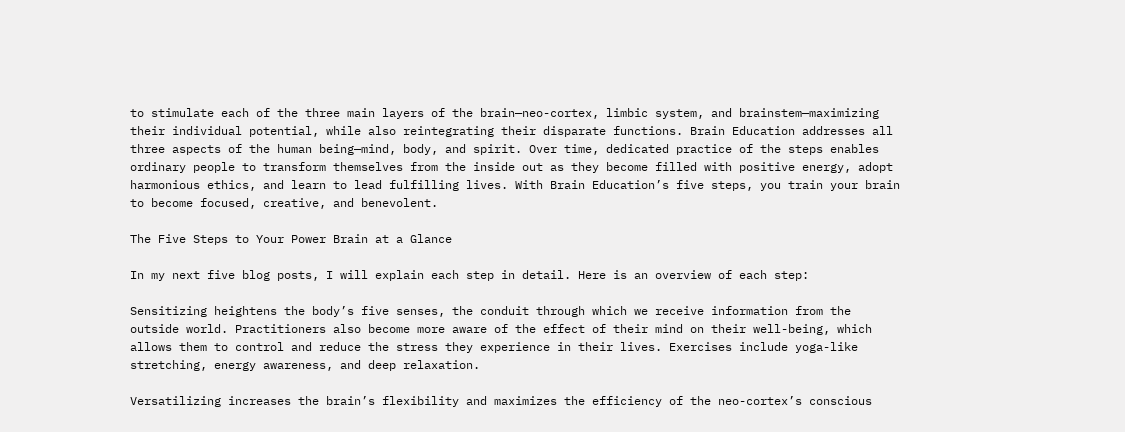to stimulate each of the three main layers of the brain—neo-cortex, limbic system, and brainstem—maximizing their individual potential, while also reintegrating their disparate functions. Brain Education addresses all three aspects of the human being—mind, body, and spirit. Over time, dedicated practice of the steps enables ordinary people to transform themselves from the inside out as they become filled with positive energy, adopt harmonious ethics, and learn to lead fulfilling lives. With Brain Education’s five steps, you train your brain to become focused, creative, and benevolent.

The Five Steps to Your Power Brain at a Glance

In my next five blog posts, I will explain each step in detail. Here is an overview of each step:

Sensitizing heightens the body’s five senses, the conduit through which we receive information from the outside world. Practitioners also become more aware of the effect of their mind on their well-being, which allows them to control and reduce the stress they experience in their lives. Exercises include yoga-like stretching, energy awareness, and deep relaxation.

Versatilizing increases the brain’s flexibility and maximizes the efficiency of the neo-cortex’s conscious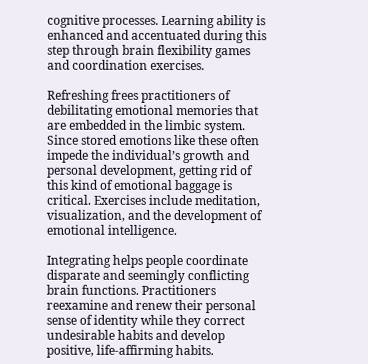cognitive processes. Learning ability is enhanced and accentuated during this step through brain flexibility games and coordination exercises.

Refreshing frees practitioners of debilitating emotional memories that are embedded in the limbic system. Since stored emotions like these often impede the individual’s growth and personal development, getting rid of this kind of emotional baggage is critical. Exercises include meditation, visualization, and the development of emotional intelligence.

Integrating helps people coordinate disparate and seemingly conflicting brain functions. Practitioners reexamine and renew their personal sense of identity while they correct undesirable habits and develop positive, life-affirming habits.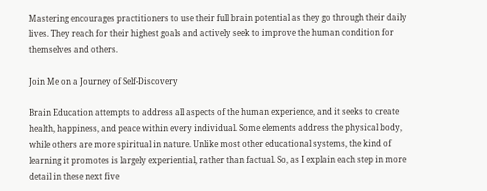Mastering encourages practitioners to use their full brain potential as they go through their daily lives. They reach for their highest goals and actively seek to improve the human condition for themselves and others.

Join Me on a Journey of Self-Discovery

Brain Education attempts to address all aspects of the human experience, and it seeks to create health, happiness, and peace within every individual. Some elements address the physical body, while others are more spiritual in nature. Unlike most other educational systems, the kind of learning it promotes is largely experiential, rather than factual. So, as I explain each step in more detail in these next five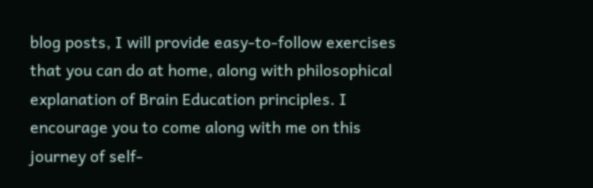blog posts, I will provide easy-to-follow exercises that you can do at home, along with philosophical explanation of Brain Education principles. I encourage you to come along with me on this journey of self-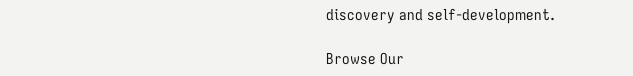discovery and self-development.

Browse Our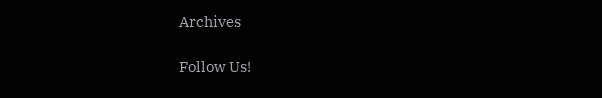Archives

Follow Us!